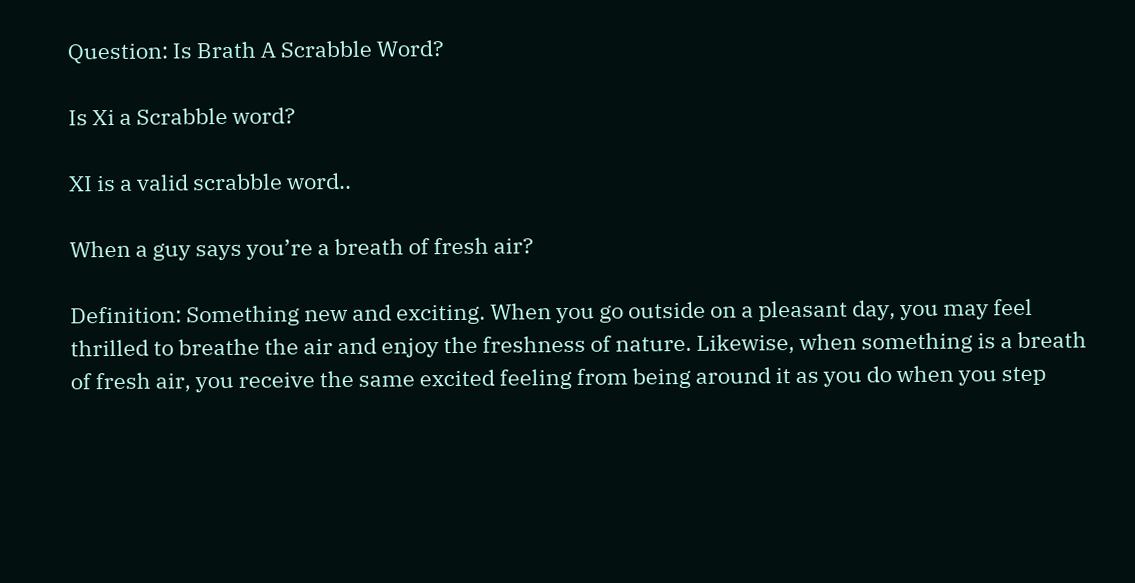Question: Is Brath A Scrabble Word?

Is Xi a Scrabble word?

XI is a valid scrabble word..

When a guy says you’re a breath of fresh air?

Definition: Something new and exciting. When you go outside on a pleasant day, you may feel thrilled to breathe the air and enjoy the freshness of nature. Likewise, when something is a breath of fresh air, you receive the same excited feeling from being around it as you do when you step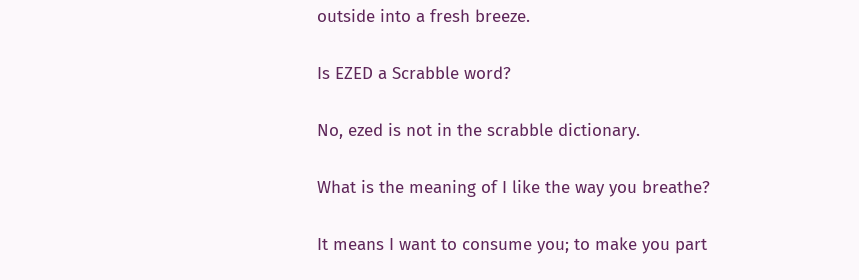outside into a fresh breeze.

Is EZED a Scrabble word?

No, ezed is not in the scrabble dictionary.

What is the meaning of I like the way you breathe?

It means I want to consume you; to make you part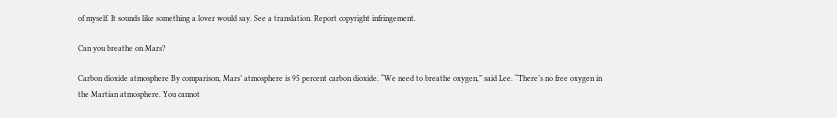of myself. It sounds like something a lover would say. See a translation. Report copyright infringement.

Can you breathe on Mars?

Carbon dioxide atmosphere By comparison, Mars’ atmosphere is 95 percent carbon dioxide. “We need to breathe oxygen,” said Lee. “There’s no free oxygen in the Martian atmosphere. You cannot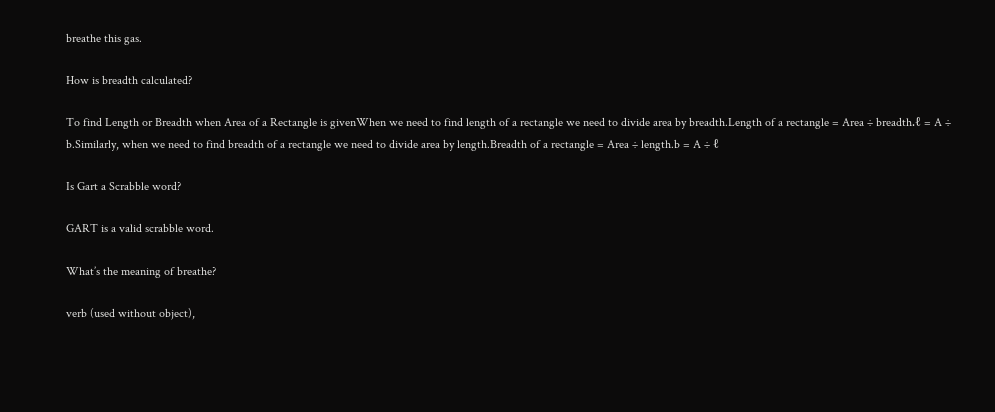breathe this gas.

How is breadth calculated?

To find Length or Breadth when Area of a Rectangle is givenWhen we need to find length of a rectangle we need to divide area by breadth.Length of a rectangle = Area ÷ breadth.ℓ = A ÷ b.Similarly, when we need to find breadth of a rectangle we need to divide area by length.Breadth of a rectangle = Area ÷ length.b = A ÷ ℓ

Is Gart a Scrabble word?

GART is a valid scrabble word.

What’s the meaning of breathe?

verb (used without object),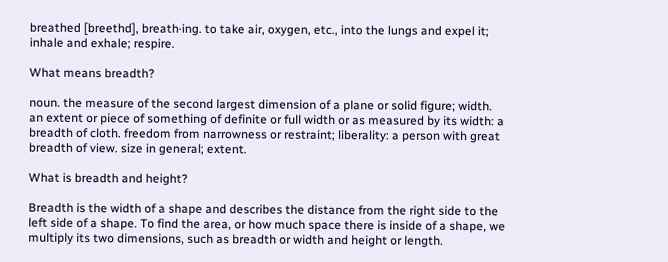breathed [breethd], breath·ing. to take air, oxygen, etc., into the lungs and expel it; inhale and exhale; respire.

What means breadth?

noun. the measure of the second largest dimension of a plane or solid figure; width. an extent or piece of something of definite or full width or as measured by its width: a breadth of cloth. freedom from narrowness or restraint; liberality: a person with great breadth of view. size in general; extent.

What is breadth and height?

Breadth is the width of a shape and describes the distance from the right side to the left side of a shape. To find the area, or how much space there is inside of a shape, we multiply its two dimensions, such as breadth or width and height or length.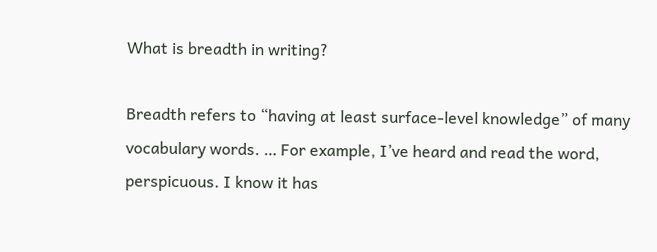What is breadth in writing?

Breadth refers to “having at least surface-level knowledge” of many vocabulary words. … For example, I’ve heard and read the word, perspicuous. I know it has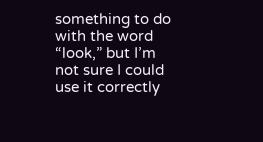something to do with the word “look,” but I’m not sure I could use it correctly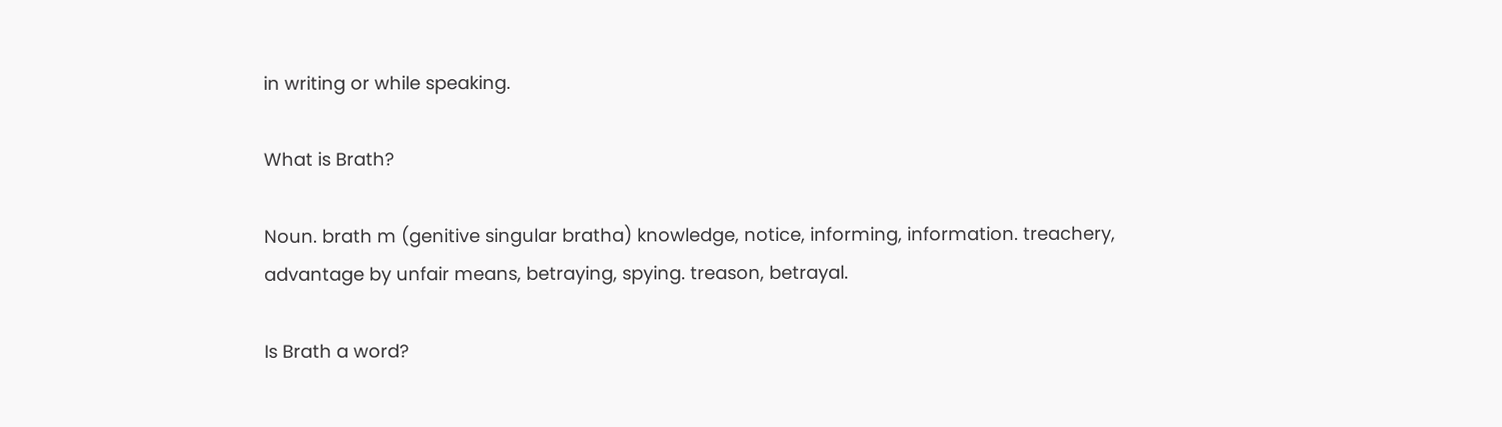in writing or while speaking.

What is Brath?

Noun. brath m (genitive singular bratha) knowledge, notice, informing, information. treachery, advantage by unfair means, betraying, spying. treason, betrayal.

Is Brath a word?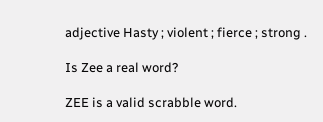adjective Hasty ; violent ; fierce ; strong .

Is Zee a real word?

ZEE is a valid scrabble word.